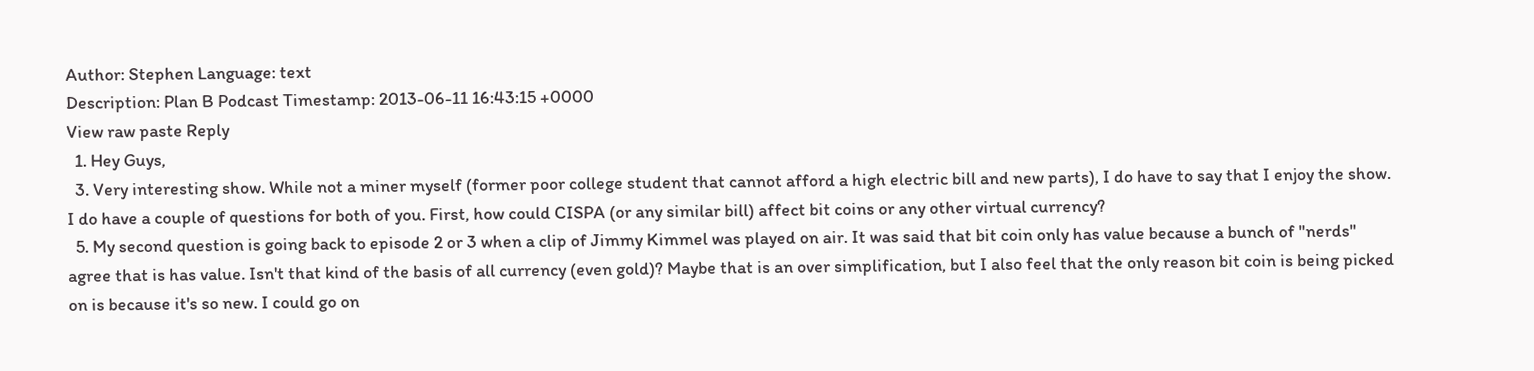Author: Stephen Language: text
Description: Plan B Podcast Timestamp: 2013-06-11 16:43:15 +0000
View raw paste Reply
  1. Hey Guys,
  3. Very interesting show. While not a miner myself (former poor college student that cannot afford a high electric bill and new parts), I do have to say that I enjoy the show. I do have a couple of questions for both of you. First, how could CISPA (or any similar bill) affect bit coins or any other virtual currency?
  5. My second question is going back to episode 2 or 3 when a clip of Jimmy Kimmel was played on air. It was said that bit coin only has value because a bunch of "nerds" agree that is has value. Isn't that kind of the basis of all currency (even gold)? Maybe that is an over simplification, but I also feel that the only reason bit coin is being picked on is because it's so new. I could go on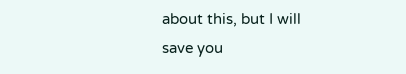about this, but I will save you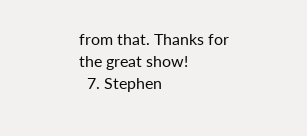from that. Thanks for the great show!
  7. Stephen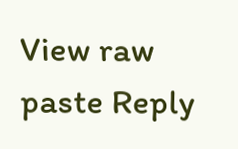View raw paste Reply